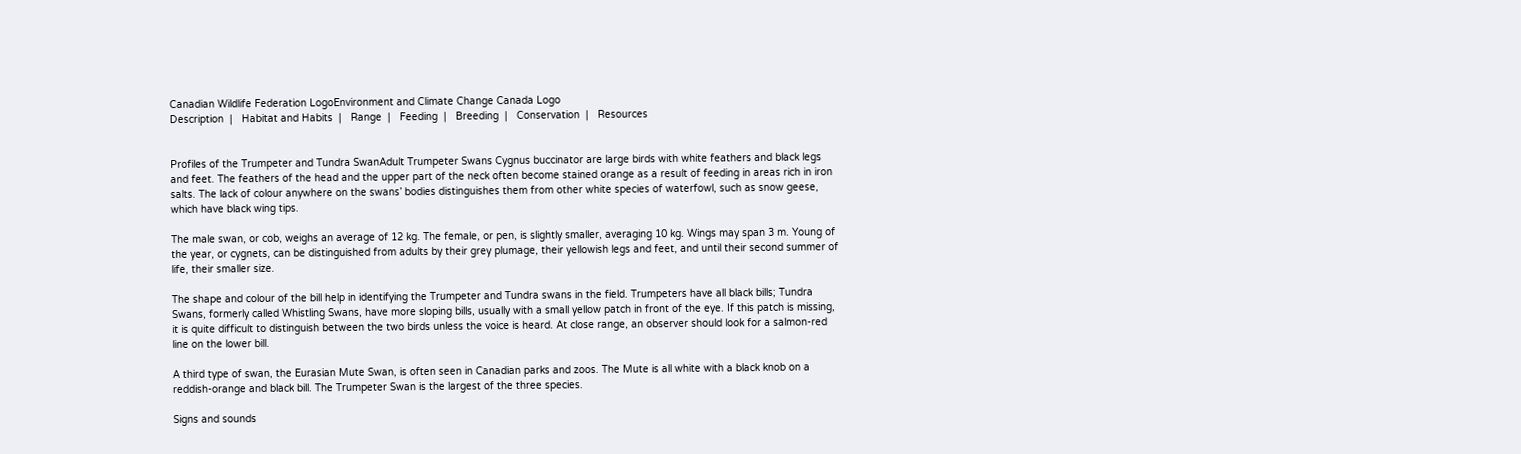Canadian Wildlife Federation LogoEnvironment and Climate Change Canada Logo
Description  |   Habitat and Habits  |   Range  |   Feeding  |   Breeding  |   Conservation  |   Resources


Profiles of the Trumpeter and Tundra SwanAdult Trumpeter Swans Cygnus buccinator are large birds with white feathers and black legs and feet. The feathers of the head and the upper part of the neck often become stained orange as a result of feeding in areas rich in iron salts. The lack of colour anywhere on the swans’ bodies distinguishes them from other white species of waterfowl, such as snow geese, which have black wing tips.

The male swan, or cob, weighs an average of 12 kg. The female, or pen, is slightly smaller, averaging 10 kg. Wings may span 3 m. Young of the year, or cygnets, can be distinguished from adults by their grey plumage, their yellowish legs and feet, and until their second summer of life, their smaller size.

The shape and colour of the bill help in identifying the Trumpeter and Tundra swans in the field. Trumpeters have all black bills; Tundra Swans, formerly called Whistling Swans, have more sloping bills, usually with a small yellow patch in front of the eye. If this patch is missing, it is quite difficult to distinguish between the two birds unless the voice is heard. At close range, an observer should look for a salmon-red line on the lower bill.

A third type of swan, the Eurasian Mute Swan, is often seen in Canadian parks and zoos. The Mute is all white with a black knob on a reddish-orange and black bill. The Trumpeter Swan is the largest of the three species.

Signs and sounds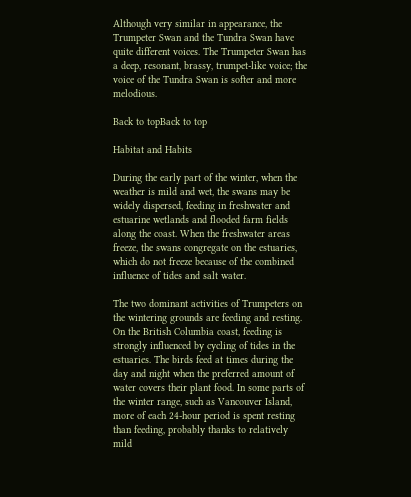Although very similar in appearance, the Trumpeter Swan and the Tundra Swan have quite different voices. The Trumpeter Swan has a deep, resonant, brassy, trumpet-like voice; the voice of the Tundra Swan is softer and more melodious.

Back to topBack to top

Habitat and Habits

During the early part of the winter, when the weather is mild and wet, the swans may be widely dispersed, feeding in freshwater and estuarine wetlands and flooded farm fields along the coast. When the freshwater areas freeze, the swans congregate on the estuaries, which do not freeze because of the combined influence of tides and salt water.

The two dominant activities of Trumpeters on the wintering grounds are feeding and resting. On the British Columbia coast, feeding is strongly influenced by cycling of tides in the estuaries. The birds feed at times during the day and night when the preferred amount of water covers their plant food. In some parts of the winter range, such as Vancouver Island, more of each 24-hour period is spent resting than feeding, probably thanks to relatively mild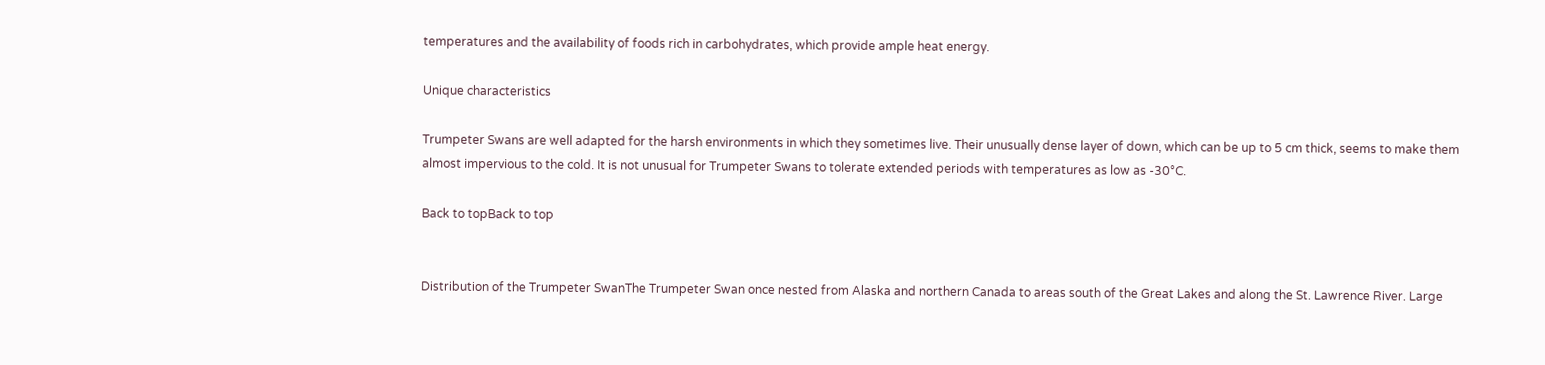temperatures and the availability of foods rich in carbohydrates, which provide ample heat energy.

Unique characteristics

Trumpeter Swans are well adapted for the harsh environments in which they sometimes live. Their unusually dense layer of down, which can be up to 5 cm thick, seems to make them almost impervious to the cold. It is not unusual for Trumpeter Swans to tolerate extended periods with temperatures as low as -30°C.

Back to topBack to top


Distribution of the Trumpeter SwanThe Trumpeter Swan once nested from Alaska and northern Canada to areas south of the Great Lakes and along the St. Lawrence River. Large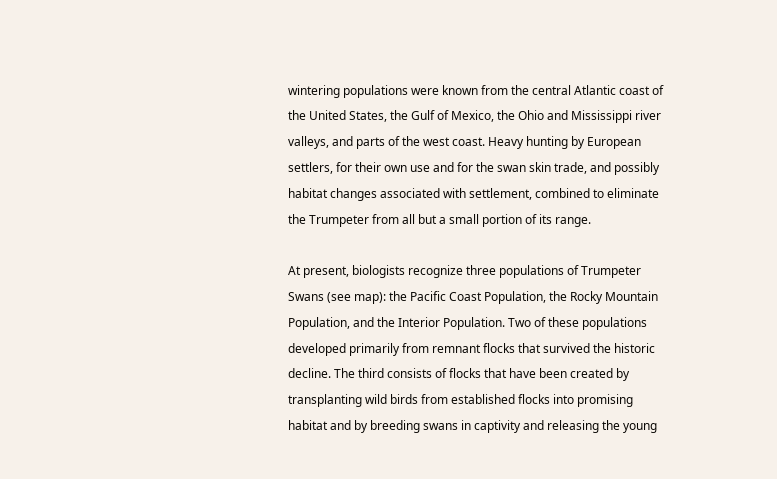wintering populations were known from the central Atlantic coast of the United States, the Gulf of Mexico, the Ohio and Mississippi river valleys, and parts of the west coast. Heavy hunting by European settlers, for their own use and for the swan skin trade, and possibly habitat changes associated with settlement, combined to eliminate the Trumpeter from all but a small portion of its range.

At present, biologists recognize three populations of Trumpeter Swans (see map): the Pacific Coast Population, the Rocky Mountain Population, and the Interior Population. Two of these populations developed primarily from remnant flocks that survived the historic decline. The third consists of flocks that have been created by transplanting wild birds from established flocks into promising habitat and by breeding swans in captivity and releasing the young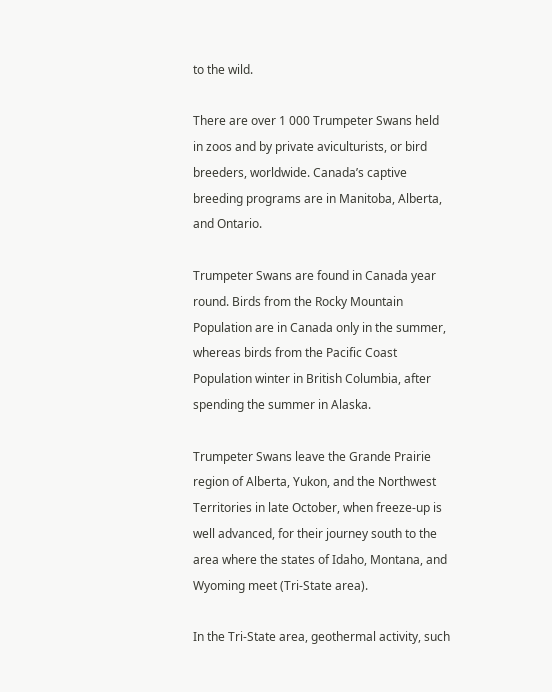to the wild.

There are over 1 000 Trumpeter Swans held in zoos and by private aviculturists, or bird breeders, worldwide. Canada’s captive breeding programs are in Manitoba, Alberta, and Ontario.

Trumpeter Swans are found in Canada year round. Birds from the Rocky Mountain Population are in Canada only in the summer, whereas birds from the Pacific Coast Population winter in British Columbia, after spending the summer in Alaska.

Trumpeter Swans leave the Grande Prairie region of Alberta, Yukon, and the Northwest Territories in late October, when freeze-up is well advanced, for their journey south to the area where the states of Idaho, Montana, and Wyoming meet (Tri-State area).

In the Tri-State area, geothermal activity, such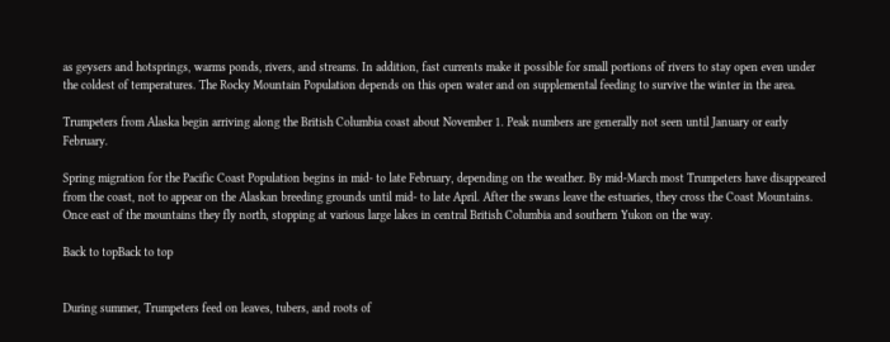as geysers and hotsprings, warms ponds, rivers, and streams. In addition, fast currents make it possible for small portions of rivers to stay open even under the coldest of temperatures. The Rocky Mountain Population depends on this open water and on supplemental feeding to survive the winter in the area.

Trumpeters from Alaska begin arriving along the British Columbia coast about November 1. Peak numbers are generally not seen until January or early February.

Spring migration for the Pacific Coast Population begins in mid- to late February, depending on the weather. By mid-March most Trumpeters have disappeared from the coast, not to appear on the Alaskan breeding grounds until mid- to late April. After the swans leave the estuaries, they cross the Coast Mountains. Once east of the mountains they fly north, stopping at various large lakes in central British Columbia and southern Yukon on the way.

Back to topBack to top


During summer, Trumpeters feed on leaves, tubers, and roots of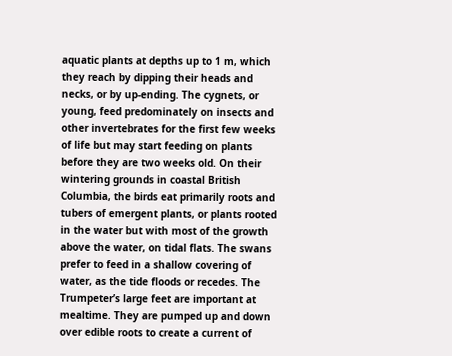aquatic plants at depths up to 1 m, which they reach by dipping their heads and necks, or by up-ending. The cygnets, or young, feed predominately on insects and other invertebrates for the first few weeks of life but may start feeding on plants before they are two weeks old. On their wintering grounds in coastal British Columbia, the birds eat primarily roots and tubers of emergent plants, or plants rooted in the water but with most of the growth above the water, on tidal flats. The swans prefer to feed in a shallow covering of water, as the tide floods or recedes. The Trumpeter’s large feet are important at mealtime. They are pumped up and down over edible roots to create a current of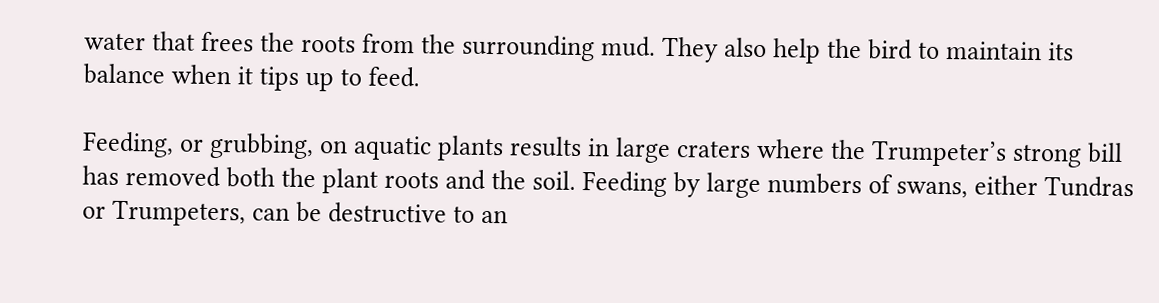water that frees the roots from the surrounding mud. They also help the bird to maintain its balance when it tips up to feed.

Feeding, or grubbing, on aquatic plants results in large craters where the Trumpeter’s strong bill has removed both the plant roots and the soil. Feeding by large numbers of swans, either Tundras or Trumpeters, can be destructive to an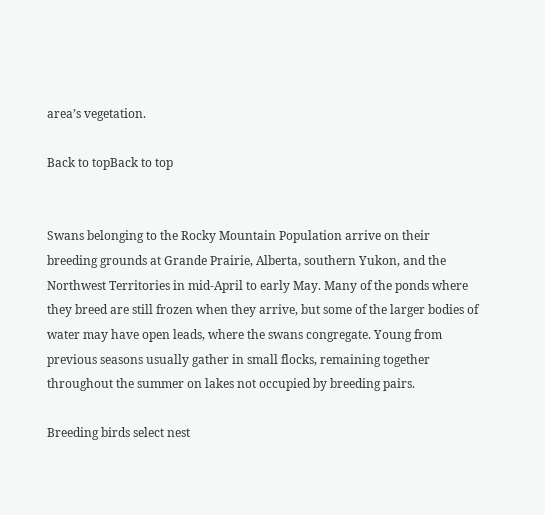area’s vegetation.

Back to topBack to top


Swans belonging to the Rocky Mountain Population arrive on their breeding grounds at Grande Prairie, Alberta, southern Yukon, and the Northwest Territories in mid-April to early May. Many of the ponds where they breed are still frozen when they arrive, but some of the larger bodies of water may have open leads, where the swans congregate. Young from previous seasons usually gather in small flocks, remaining together throughout the summer on lakes not occupied by breeding pairs.

Breeding birds select nest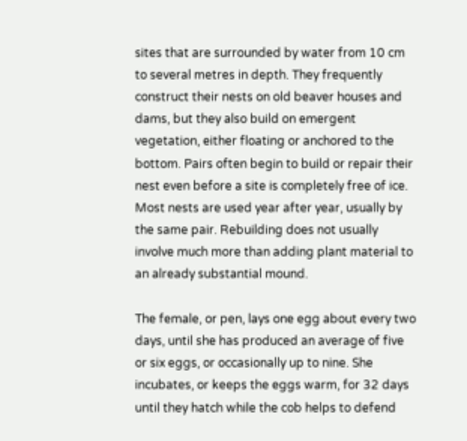sites that are surrounded by water from 10 cm to several metres in depth. They frequently construct their nests on old beaver houses and dams, but they also build on emergent vegetation, either floating or anchored to the bottom. Pairs often begin to build or repair their nest even before a site is completely free of ice. Most nests are used year after year, usually by the same pair. Rebuilding does not usually involve much more than adding plant material to an already substantial mound.

The female, or pen, lays one egg about every two days, until she has produced an average of five or six eggs, or occasionally up to nine. She incubates, or keeps the eggs warm, for 32 days until they hatch while the cob helps to defend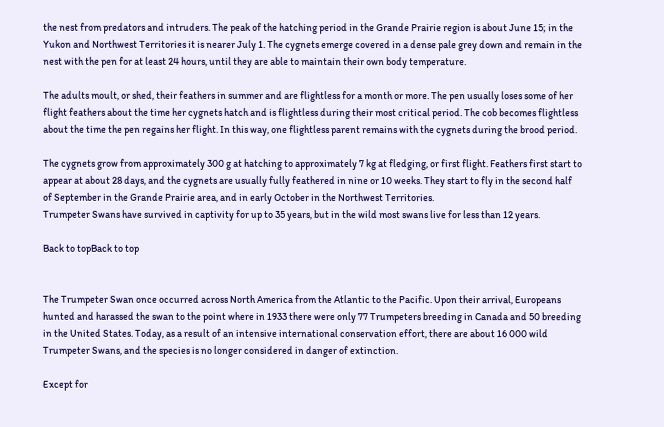the nest from predators and intruders. The peak of the hatching period in the Grande Prairie region is about June 15; in the Yukon and Northwest Territories it is nearer July 1. The cygnets emerge covered in a dense pale grey down and remain in the nest with the pen for at least 24 hours, until they are able to maintain their own body temperature.

The adults moult, or shed, their feathers in summer and are flightless for a month or more. The pen usually loses some of her flight feathers about the time her cygnets hatch and is flightless during their most critical period. The cob becomes flightless about the time the pen regains her flight. In this way, one flightless parent remains with the cygnets during the brood period.

The cygnets grow from approximately 300 g at hatching to approximately 7 kg at fledging, or first flight. Feathers first start to appear at about 28 days, and the cygnets are usually fully feathered in nine or 10 weeks. They start to fly in the second half of September in the Grande Prairie area, and in early October in the Northwest Territories.
Trumpeter Swans have survived in captivity for up to 35 years, but in the wild most swans live for less than 12 years.

Back to topBack to top


The Trumpeter Swan once occurred across North America from the Atlantic to the Pacific. Upon their arrival, Europeans hunted and harassed the swan to the point where in 1933 there were only 77 Trumpeters breeding in Canada and 50 breeding in the United States. Today, as a result of an intensive international conservation effort, there are about 16 000 wild Trumpeter Swans, and the species is no longer considered in danger of extinction.

Except for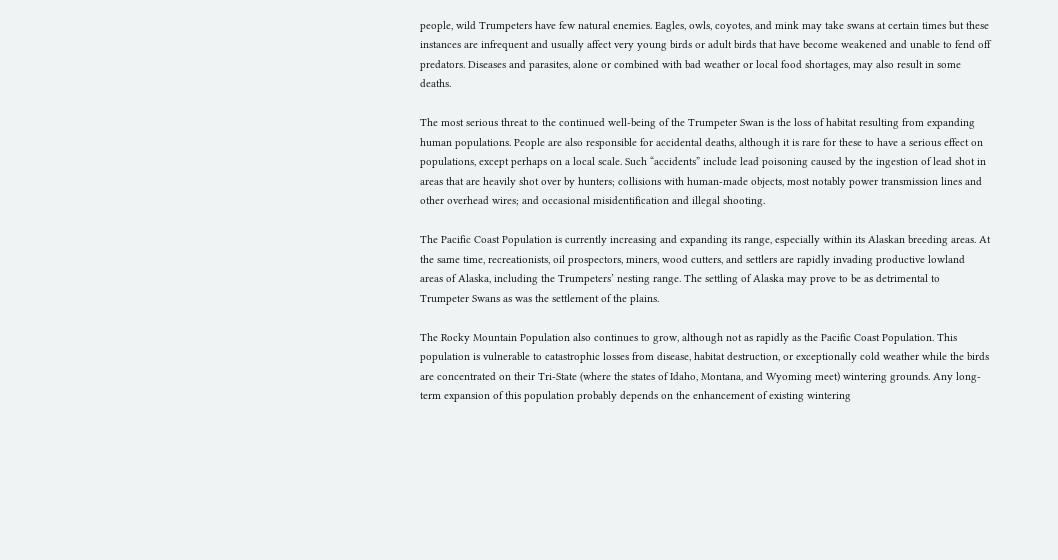people, wild Trumpeters have few natural enemies. Eagles, owls, coyotes, and mink may take swans at certain times but these instances are infrequent and usually affect very young birds or adult birds that have become weakened and unable to fend off predators. Diseases and parasites, alone or combined with bad weather or local food shortages, may also result in some deaths.

The most serious threat to the continued well-being of the Trumpeter Swan is the loss of habitat resulting from expanding human populations. People are also responsible for accidental deaths, although it is rare for these to have a serious effect on populations, except perhaps on a local scale. Such “accidents” include lead poisoning caused by the ingestion of lead shot in areas that are heavily shot over by hunters; collisions with human-made objects, most notably power transmission lines and other overhead wires; and occasional misidentification and illegal shooting.

The Pacific Coast Population is currently increasing and expanding its range, especially within its Alaskan breeding areas. At the same time, recreationists, oil prospectors, miners, wood cutters, and settlers are rapidly invading productive lowland areas of Alaska, including the Trumpeters’ nesting range. The settling of Alaska may prove to be as detrimental to Trumpeter Swans as was the settlement of the plains.

The Rocky Mountain Population also continues to grow, although not as rapidly as the Pacific Coast Population. This population is vulnerable to catastrophic losses from disease, habitat destruction, or exceptionally cold weather while the birds are concentrated on their Tri-State (where the states of Idaho, Montana, and Wyoming meet) wintering grounds. Any long-term expansion of this population probably depends on the enhancement of existing wintering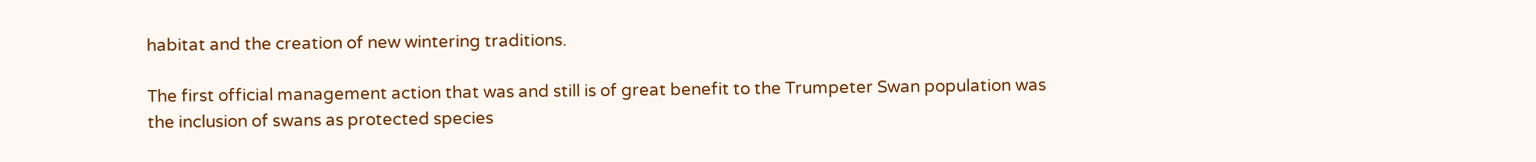habitat and the creation of new wintering traditions.

The first official management action that was and still is of great benefit to the Trumpeter Swan population was the inclusion of swans as protected species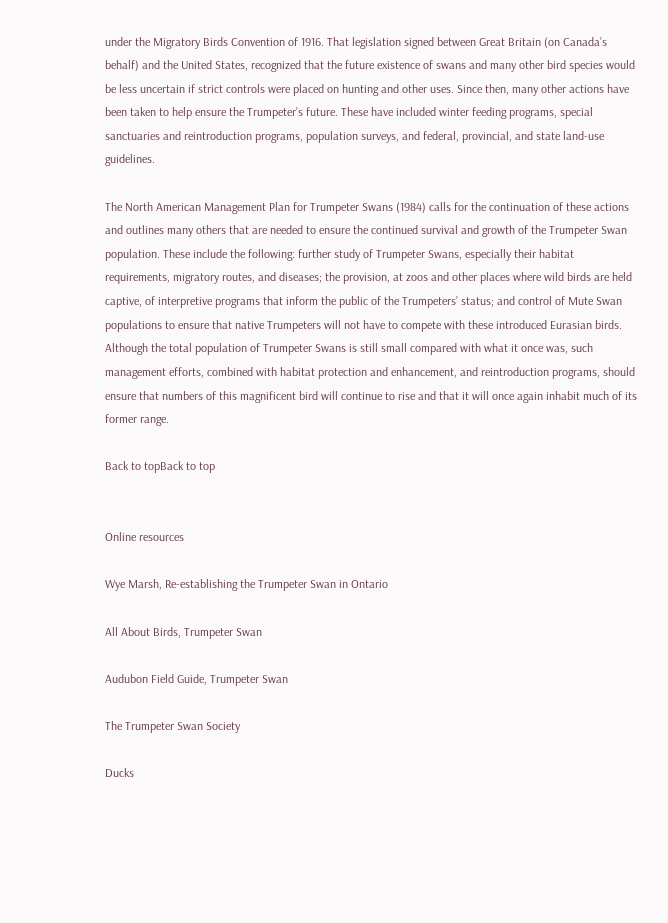under the Migratory Birds Convention of 1916. That legislation signed between Great Britain (on Canada’s behalf) and the United States, recognized that the future existence of swans and many other bird species would be less uncertain if strict controls were placed on hunting and other uses. Since then, many other actions have been taken to help ensure the Trumpeter’s future. These have included winter feeding programs, special sanctuaries and reintroduction programs, population surveys, and federal, provincial, and state land-use guidelines.

The North American Management Plan for Trumpeter Swans (1984) calls for the continuation of these actions and outlines many others that are needed to ensure the continued survival and growth of the Trumpeter Swan population. These include the following: further study of Trumpeter Swans, especially their habitat requirements, migratory routes, and diseases; the provision, at zoos and other places where wild birds are held captive, of interpretive programs that inform the public of the Trumpeters’ status; and control of Mute Swan populations to ensure that native Trumpeters will not have to compete with these introduced Eurasian birds. Although the total population of Trumpeter Swans is still small compared with what it once was, such management efforts, combined with habitat protection and enhancement, and reintroduction programs, should ensure that numbers of this magnificent bird will continue to rise and that it will once again inhabit much of its former range.

Back to topBack to top


Online resources

Wye Marsh, Re-establishing the Trumpeter Swan in Ontario

All About Birds, Trumpeter Swan

Audubon Field Guide, Trumpeter Swan

The Trumpeter Swan Society

Ducks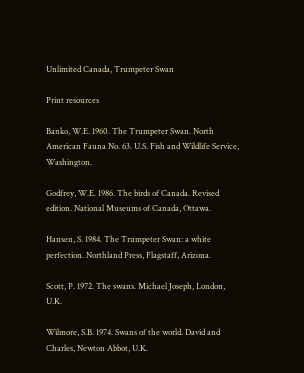Unlimited Canada, Trumpeter Swan

Print resources

Banko, W.E. 1960. The Trumpeter Swan. North American Fauna No. 63. U.S. Fish and Wildlife Service, Washington.

Godfrey, W.E. 1986. The birds of Canada. Revised edition. National Museums of Canada, Ottawa.

Hansen, S. 1984. The Trumpeter Swan: a white perfection. Northland Press, Flagstaff, Arizona.

Scott, P. 1972. The swans. Michael Joseph, London, U.K.

Wilmore, S.B. 1974. Swans of the world. David and Charles, Newton Abbot, U.K.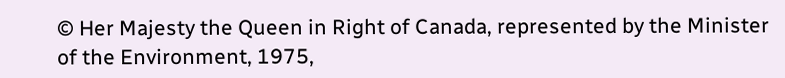© Her Majesty the Queen in Right of Canada, represented by the Minister of the Environment, 1975,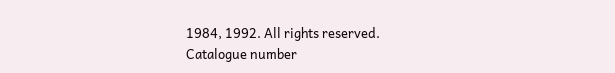1984, 1992. All rights reserved.
Catalogue number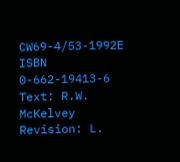CW69-4/53-1992E
ISBN 0-662-19413-6
Text: R.W. McKelvey
Revision: L.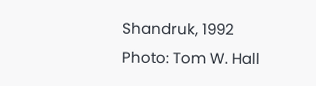Shandruk, 1992
Photo: Tom W. Hall